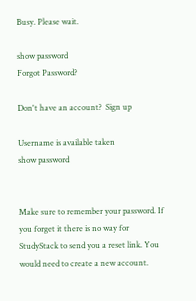Busy. Please wait.

show password
Forgot Password?

Don't have an account?  Sign up

Username is available taken
show password


Make sure to remember your password. If you forget it there is no way for StudyStack to send you a reset link. You would need to create a new account.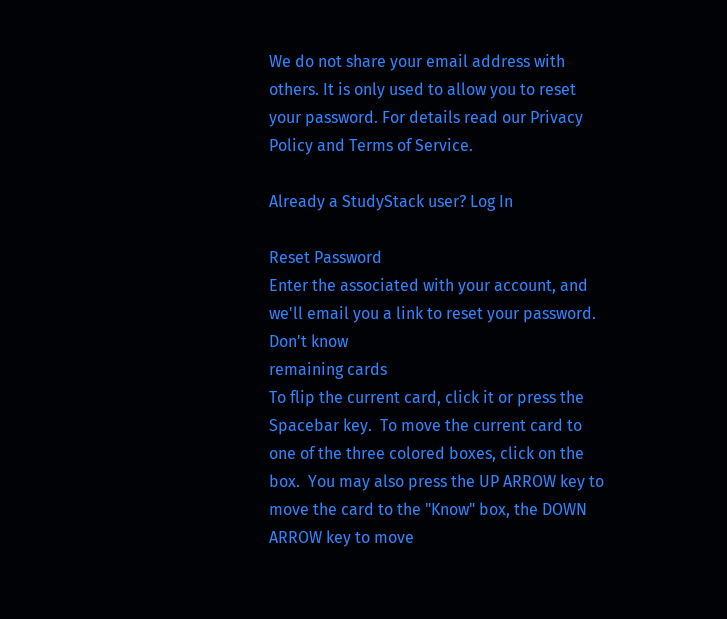We do not share your email address with others. It is only used to allow you to reset your password. For details read our Privacy Policy and Terms of Service.

Already a StudyStack user? Log In

Reset Password
Enter the associated with your account, and we'll email you a link to reset your password.
Don't know
remaining cards
To flip the current card, click it or press the Spacebar key.  To move the current card to one of the three colored boxes, click on the box.  You may also press the UP ARROW key to move the card to the "Know" box, the DOWN ARROW key to move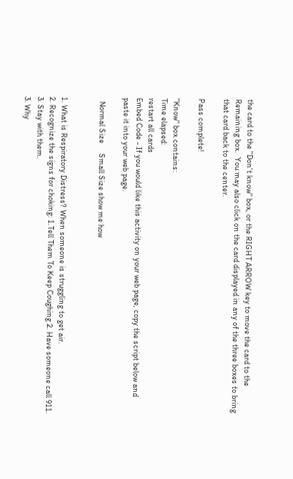the card to the "Don't know" box, or the RIGHT ARROW key to move the card to the Remaining box.  You may also click on the card displayed in any of the three boxes to bring that card back to the center.

Pass complete!

"Know" box contains:
Time elapsed:
restart all cards
Embed Code - If you would like this activity on your web page, copy the script below and paste it into your web page.

  Normal Size     Small Size show me how


1. What is Respiratory Distress? When someone is struggling to get air.
2. Recognize the signs for choking: 1.Tell Them To Keep Coughing 2. Have someone call 911. 3. Stay with them.
3. Why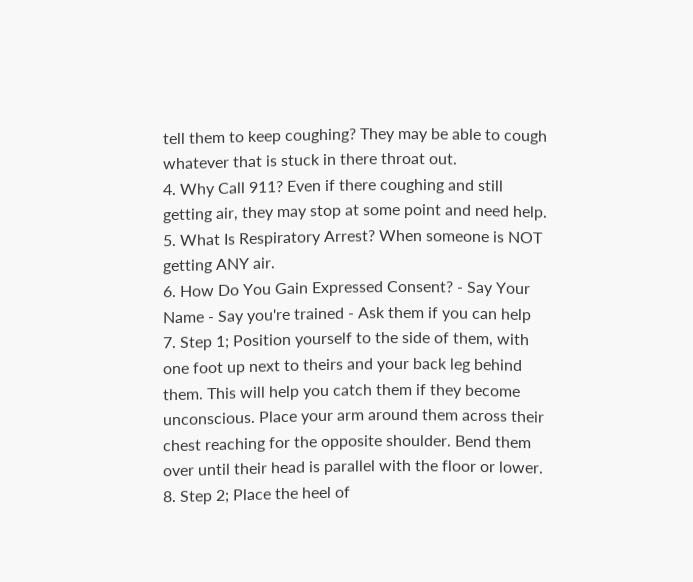tell them to keep coughing? They may be able to cough whatever that is stuck in there throat out.
4. Why Call 911? Even if there coughing and still getting air, they may stop at some point and need help.
5. What Is Respiratory Arrest? When someone is NOT getting ANY air.
6. How Do You Gain Expressed Consent? - Say Your Name - Say you're trained - Ask them if you can help
7. Step 1; Position yourself to the side of them, with one foot up next to theirs and your back leg behind them. This will help you catch them if they become unconscious. Place your arm around them across their chest reaching for the opposite shoulder. Bend them over until their head is parallel with the floor or lower.
8. Step 2; Place the heel of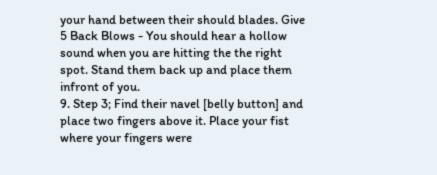your hand between their should blades. Give 5 Back Blows - You should hear a hollow sound when you are hitting the the right spot. Stand them back up and place them infront of you.
9. Step 3; Find their navel [belly button] and place two fingers above it. Place your fist where your fingers were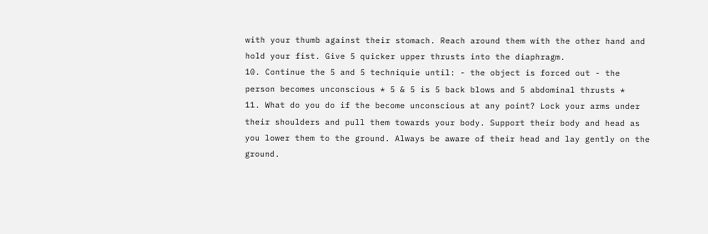with your thumb against their stomach. Reach around them with the other hand and hold your fist. Give 5 quicker upper thrusts into the diaphragm.
10. Continue the 5 and 5 techniquie until: - the object is forced out - the person becomes unconscious * 5 & 5 is 5 back blows and 5 abdominal thrusts *
11. What do you do if the become unconscious at any point? Lock your arms under their shoulders and pull them towards your body. Support their body and head as you lower them to the ground. Always be aware of their head and lay gently on the ground.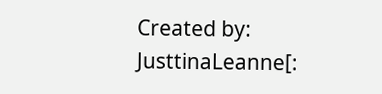Created by: JusttinaLeanne[: